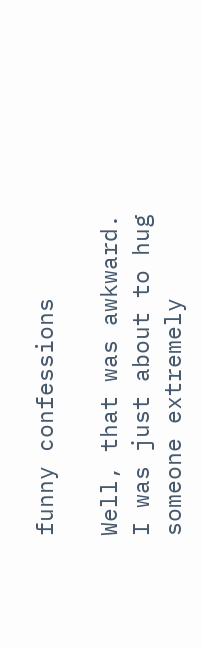funny confessions

Well, that was awkward. I was just about to hug someone extremely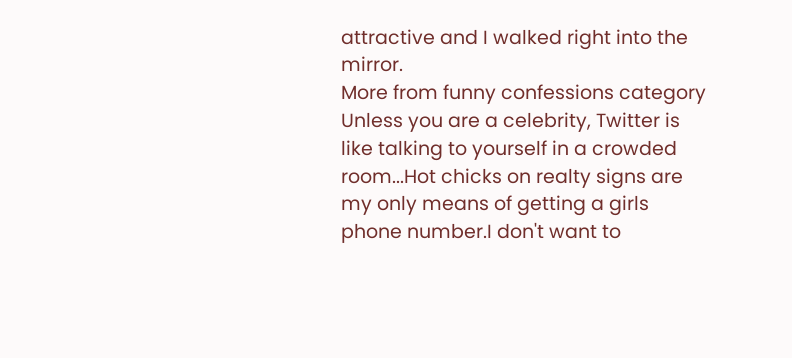attractive and I walked right into the mirror.
More from funny confessions category
Unless you are a celebrity, Twitter is like talking to yourself in a crowded room...Hot chicks on realty signs are my only means of getting a girls phone number.I don't want to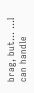brag, but... ...I can handle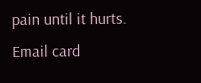pain until it hurts.
Email card